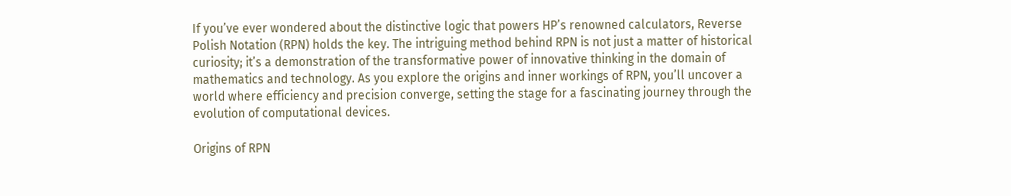If you’ve ever wondered about the distinctive logic that powers HP’s renowned calculators, Reverse Polish Notation (RPN) holds the key. The intriguing method behind RPN is not just a matter of historical curiosity; it’s a demonstration of the transformative power of innovative thinking in the domain of mathematics and technology. As you explore the origins and inner workings of RPN, you’ll uncover a world where efficiency and precision converge, setting the stage for a fascinating journey through the evolution of computational devices.

Origins of RPN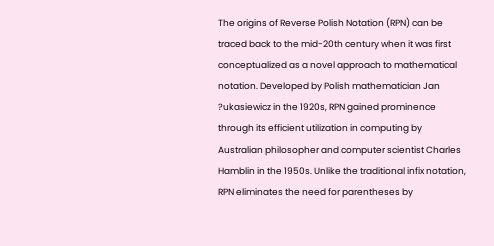The origins of Reverse Polish Notation (RPN) can be traced back to the mid-20th century when it was first conceptualized as a novel approach to mathematical notation. Developed by Polish mathematician Jan ?ukasiewicz in the 1920s, RPN gained prominence through its efficient utilization in computing by Australian philosopher and computer scientist Charles Hamblin in the 1950s. Unlike the traditional infix notation, RPN eliminates the need for parentheses by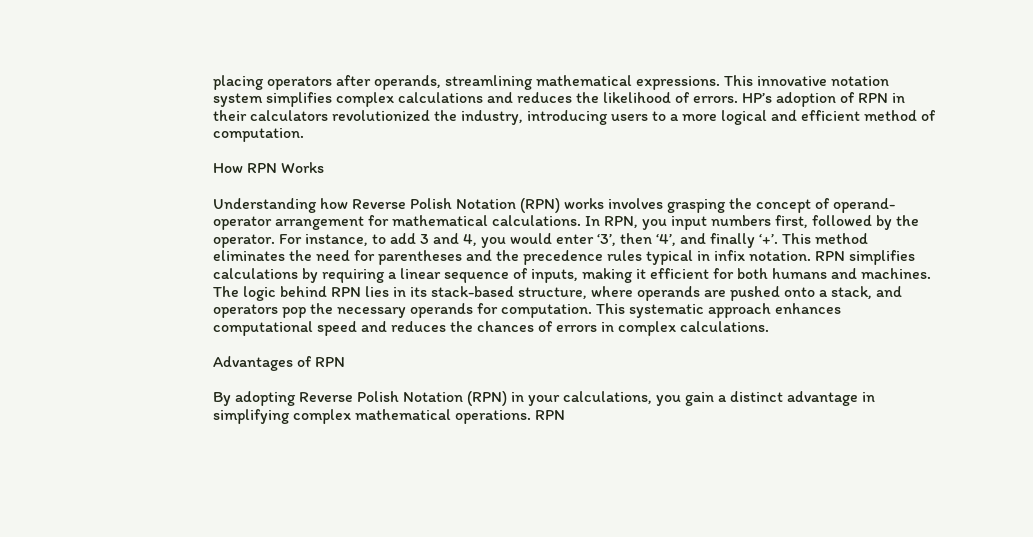placing operators after operands, streamlining mathematical expressions. This innovative notation system simplifies complex calculations and reduces the likelihood of errors. HP’s adoption of RPN in their calculators revolutionized the industry, introducing users to a more logical and efficient method of computation.

How RPN Works

Understanding how Reverse Polish Notation (RPN) works involves grasping the concept of operand-operator arrangement for mathematical calculations. In RPN, you input numbers first, followed by the operator. For instance, to add 3 and 4, you would enter ‘3’, then ‘4’, and finally ‘+’. This method eliminates the need for parentheses and the precedence rules typical in infix notation. RPN simplifies calculations by requiring a linear sequence of inputs, making it efficient for both humans and machines. The logic behind RPN lies in its stack-based structure, where operands are pushed onto a stack, and operators pop the necessary operands for computation. This systematic approach enhances computational speed and reduces the chances of errors in complex calculations.

Advantages of RPN

By adopting Reverse Polish Notation (RPN) in your calculations, you gain a distinct advantage in simplifying complex mathematical operations. RPN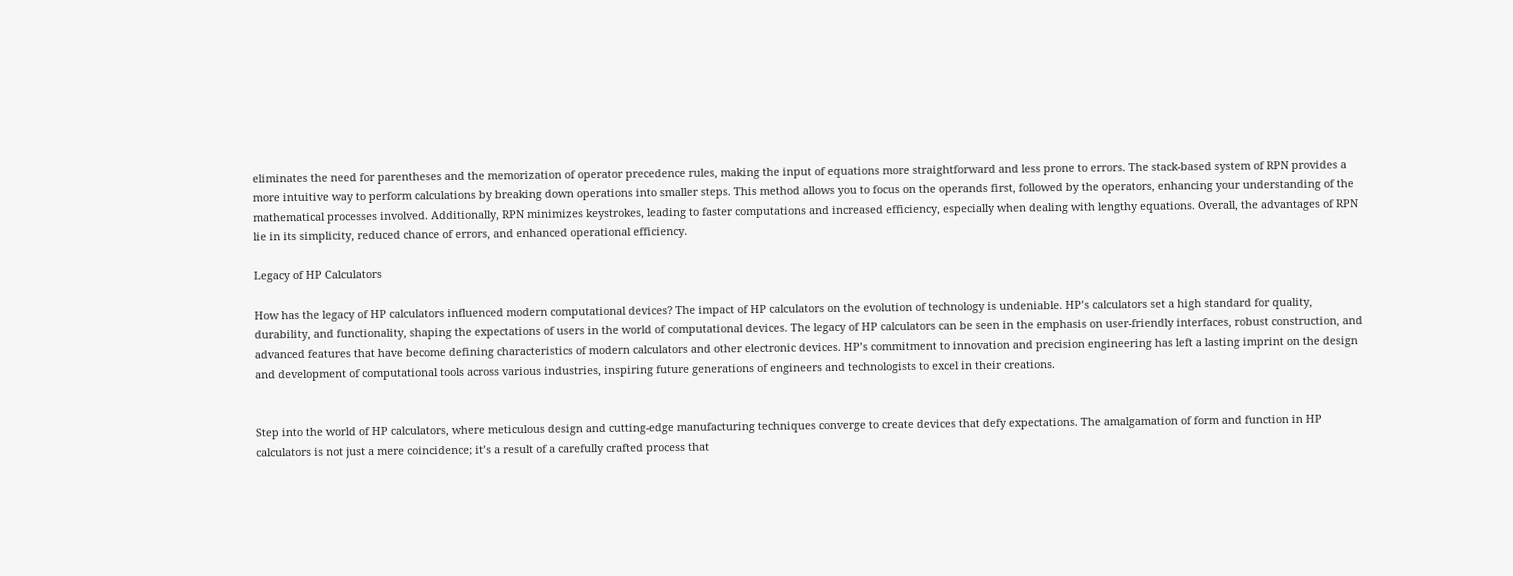eliminates the need for parentheses and the memorization of operator precedence rules, making the input of equations more straightforward and less prone to errors. The stack-based system of RPN provides a more intuitive way to perform calculations by breaking down operations into smaller steps. This method allows you to focus on the operands first, followed by the operators, enhancing your understanding of the mathematical processes involved. Additionally, RPN minimizes keystrokes, leading to faster computations and increased efficiency, especially when dealing with lengthy equations. Overall, the advantages of RPN lie in its simplicity, reduced chance of errors, and enhanced operational efficiency.

Legacy of HP Calculators

How has the legacy of HP calculators influenced modern computational devices? The impact of HP calculators on the evolution of technology is undeniable. HP’s calculators set a high standard for quality, durability, and functionality, shaping the expectations of users in the world of computational devices. The legacy of HP calculators can be seen in the emphasis on user-friendly interfaces, robust construction, and advanced features that have become defining characteristics of modern calculators and other electronic devices. HP’s commitment to innovation and precision engineering has left a lasting imprint on the design and development of computational tools across various industries, inspiring future generations of engineers and technologists to excel in their creations.


Step into the world of HP calculators, where meticulous design and cutting-edge manufacturing techniques converge to create devices that defy expectations. The amalgamation of form and function in HP calculators is not just a mere coincidence; it’s a result of a carefully crafted process that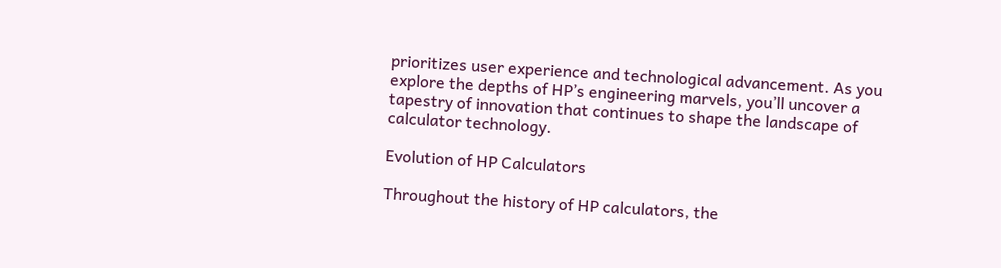prioritizes user experience and technological advancement. As you explore the depths of HP’s engineering marvels, you’ll uncover a tapestry of innovation that continues to shape the landscape of calculator technology.

Evolution of HP Calculators

Throughout the history of HP calculators, the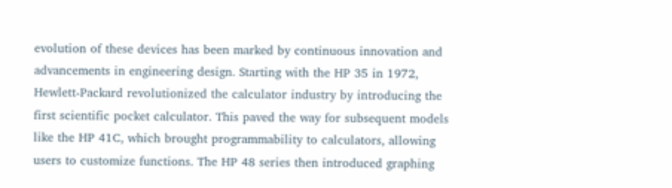evolution of these devices has been marked by continuous innovation and advancements in engineering design. Starting with the HP 35 in 1972, Hewlett-Packard revolutionized the calculator industry by introducing the first scientific pocket calculator. This paved the way for subsequent models like the HP 41C, which brought programmability to calculators, allowing users to customize functions. The HP 48 series then introduced graphing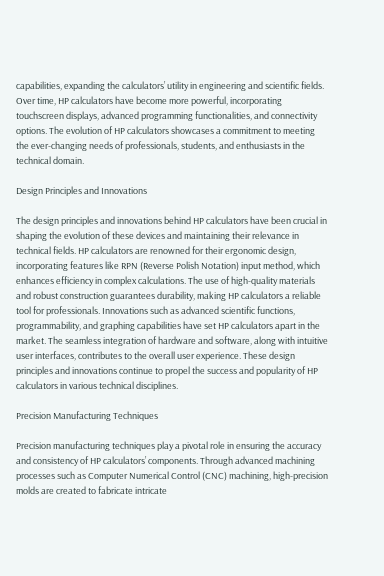capabilities, expanding the calculators’ utility in engineering and scientific fields. Over time, HP calculators have become more powerful, incorporating touchscreen displays, advanced programming functionalities, and connectivity options. The evolution of HP calculators showcases a commitment to meeting the ever-changing needs of professionals, students, and enthusiasts in the technical domain.

Design Principles and Innovations

The design principles and innovations behind HP calculators have been crucial in shaping the evolution of these devices and maintaining their relevance in technical fields. HP calculators are renowned for their ergonomic design, incorporating features like RPN (Reverse Polish Notation) input method, which enhances efficiency in complex calculations. The use of high-quality materials and robust construction guarantees durability, making HP calculators a reliable tool for professionals. Innovations such as advanced scientific functions, programmability, and graphing capabilities have set HP calculators apart in the market. The seamless integration of hardware and software, along with intuitive user interfaces, contributes to the overall user experience. These design principles and innovations continue to propel the success and popularity of HP calculators in various technical disciplines.

Precision Manufacturing Techniques

Precision manufacturing techniques play a pivotal role in ensuring the accuracy and consistency of HP calculators’ components. Through advanced machining processes such as Computer Numerical Control (CNC) machining, high-precision molds are created to fabricate intricate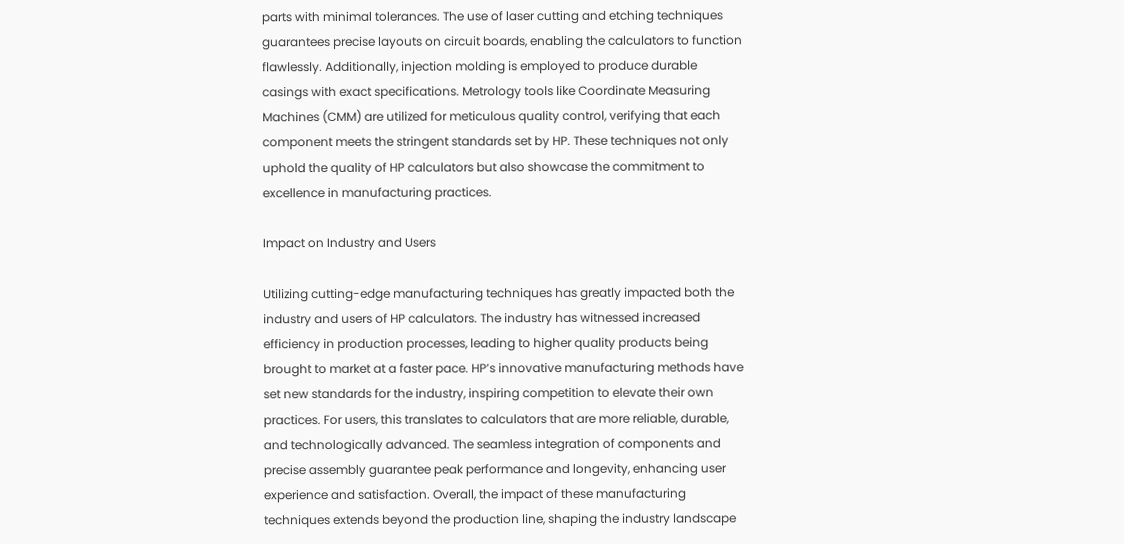parts with minimal tolerances. The use of laser cutting and etching techniques guarantees precise layouts on circuit boards, enabling the calculators to function flawlessly. Additionally, injection molding is employed to produce durable casings with exact specifications. Metrology tools like Coordinate Measuring Machines (CMM) are utilized for meticulous quality control, verifying that each component meets the stringent standards set by HP. These techniques not only uphold the quality of HP calculators but also showcase the commitment to excellence in manufacturing practices.

Impact on Industry and Users

Utilizing cutting-edge manufacturing techniques has greatly impacted both the industry and users of HP calculators. The industry has witnessed increased efficiency in production processes, leading to higher quality products being brought to market at a faster pace. HP’s innovative manufacturing methods have set new standards for the industry, inspiring competition to elevate their own practices. For users, this translates to calculators that are more reliable, durable, and technologically advanced. The seamless integration of components and precise assembly guarantee peak performance and longevity, enhancing user experience and satisfaction. Overall, the impact of these manufacturing techniques extends beyond the production line, shaping the industry landscape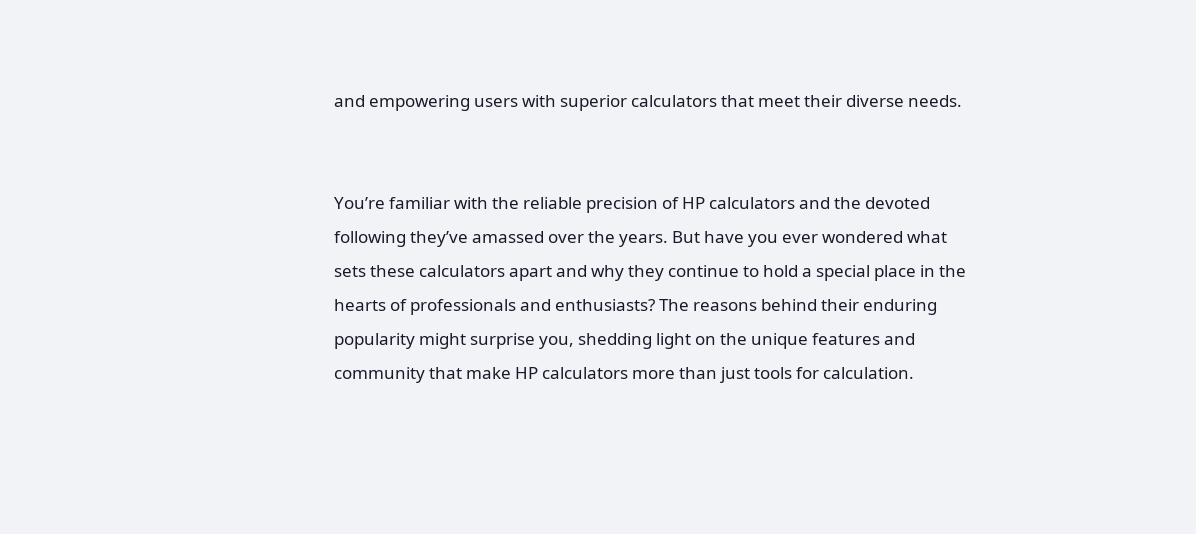and empowering users with superior calculators that meet their diverse needs.


You’re familiar with the reliable precision of HP calculators and the devoted following they’ve amassed over the years. But have you ever wondered what sets these calculators apart and why they continue to hold a special place in the hearts of professionals and enthusiasts? The reasons behind their enduring popularity might surprise you, shedding light on the unique features and community that make HP calculators more than just tools for calculation.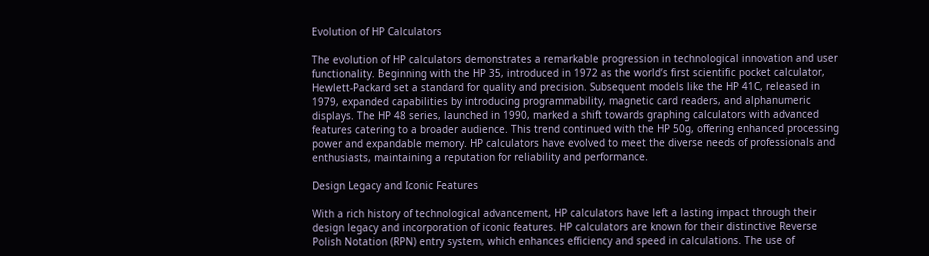Evolution of HP Calculators

The evolution of HP calculators demonstrates a remarkable progression in technological innovation and user functionality. Beginning with the HP 35, introduced in 1972 as the world’s first scientific pocket calculator, Hewlett-Packard set a standard for quality and precision. Subsequent models like the HP 41C, released in 1979, expanded capabilities by introducing programmability, magnetic card readers, and alphanumeric displays. The HP 48 series, launched in 1990, marked a shift towards graphing calculators with advanced features catering to a broader audience. This trend continued with the HP 50g, offering enhanced processing power and expandable memory. HP calculators have evolved to meet the diverse needs of professionals and enthusiasts, maintaining a reputation for reliability and performance.

Design Legacy and Iconic Features

With a rich history of technological advancement, HP calculators have left a lasting impact through their design legacy and incorporation of iconic features. HP calculators are known for their distinctive Reverse Polish Notation (RPN) entry system, which enhances efficiency and speed in calculations. The use of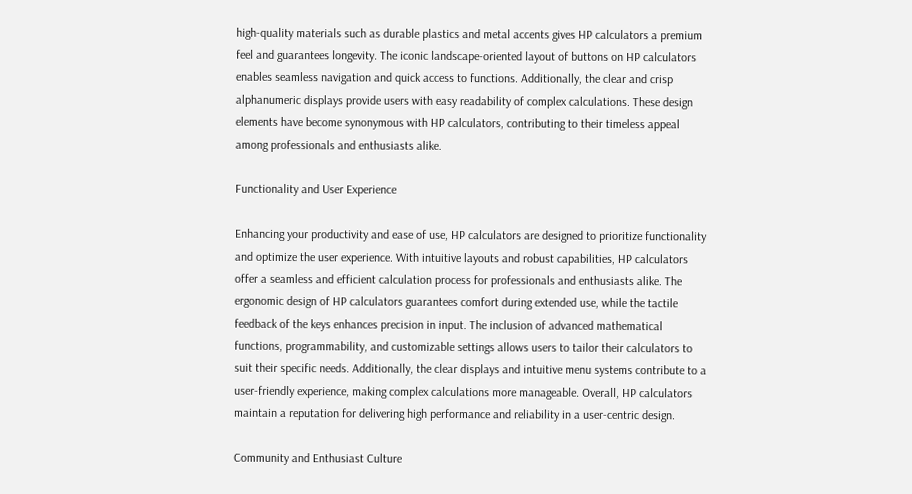high-quality materials such as durable plastics and metal accents gives HP calculators a premium feel and guarantees longevity. The iconic landscape-oriented layout of buttons on HP calculators enables seamless navigation and quick access to functions. Additionally, the clear and crisp alphanumeric displays provide users with easy readability of complex calculations. These design elements have become synonymous with HP calculators, contributing to their timeless appeal among professionals and enthusiasts alike.

Functionality and User Experience

Enhancing your productivity and ease of use, HP calculators are designed to prioritize functionality and optimize the user experience. With intuitive layouts and robust capabilities, HP calculators offer a seamless and efficient calculation process for professionals and enthusiasts alike. The ergonomic design of HP calculators guarantees comfort during extended use, while the tactile feedback of the keys enhances precision in input. The inclusion of advanced mathematical functions, programmability, and customizable settings allows users to tailor their calculators to suit their specific needs. Additionally, the clear displays and intuitive menu systems contribute to a user-friendly experience, making complex calculations more manageable. Overall, HP calculators maintain a reputation for delivering high performance and reliability in a user-centric design.

Community and Enthusiast Culture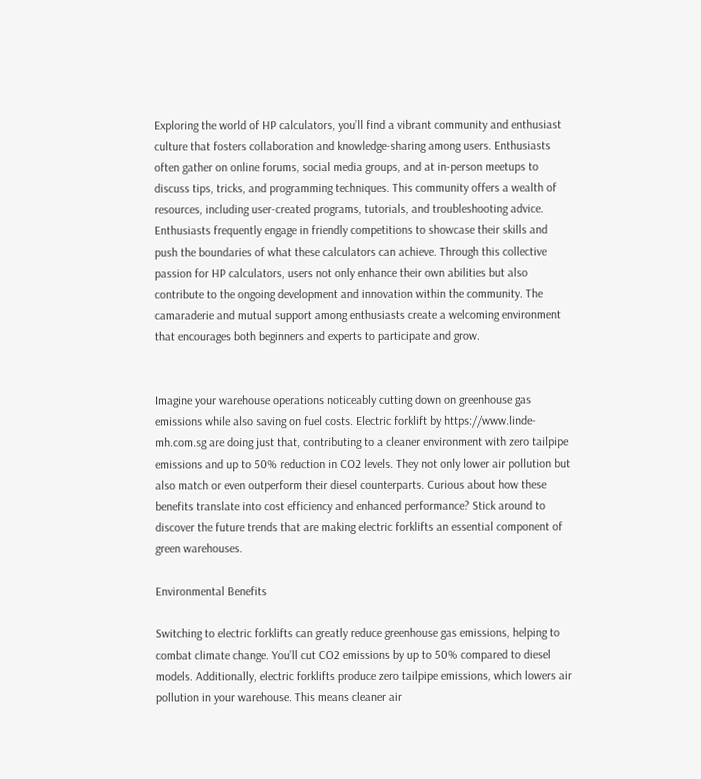Exploring the world of HP calculators, you’ll find a vibrant community and enthusiast culture that fosters collaboration and knowledge-sharing among users. Enthusiasts often gather on online forums, social media groups, and at in-person meetups to discuss tips, tricks, and programming techniques. This community offers a wealth of resources, including user-created programs, tutorials, and troubleshooting advice. Enthusiasts frequently engage in friendly competitions to showcase their skills and push the boundaries of what these calculators can achieve. Through this collective passion for HP calculators, users not only enhance their own abilities but also contribute to the ongoing development and innovation within the community. The camaraderie and mutual support among enthusiasts create a welcoming environment that encourages both beginners and experts to participate and grow.


Imagine your warehouse operations noticeably cutting down on greenhouse gas emissions while also saving on fuel costs. Electric forklift by https://www.linde-mh.com.sg are doing just that, contributing to a cleaner environment with zero tailpipe emissions and up to 50% reduction in CO2 levels. They not only lower air pollution but also match or even outperform their diesel counterparts. Curious about how these benefits translate into cost efficiency and enhanced performance? Stick around to discover the future trends that are making electric forklifts an essential component of green warehouses.

Environmental Benefits

Switching to electric forklifts can greatly reduce greenhouse gas emissions, helping to combat climate change. You’ll cut CO2 emissions by up to 50% compared to diesel models. Additionally, electric forklifts produce zero tailpipe emissions, which lowers air pollution in your warehouse. This means cleaner air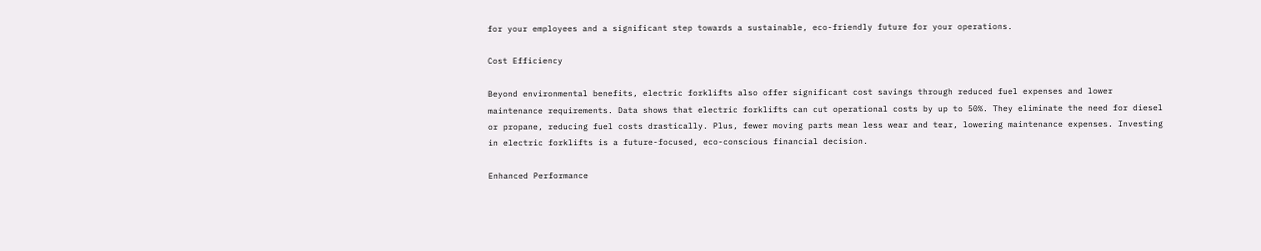for your employees and a significant step towards a sustainable, eco-friendly future for your operations.

Cost Efficiency

Beyond environmental benefits, electric forklifts also offer significant cost savings through reduced fuel expenses and lower maintenance requirements. Data shows that electric forklifts can cut operational costs by up to 50%. They eliminate the need for diesel or propane, reducing fuel costs drastically. Plus, fewer moving parts mean less wear and tear, lowering maintenance expenses. Investing in electric forklifts is a future-focused, eco-conscious financial decision.

Enhanced Performance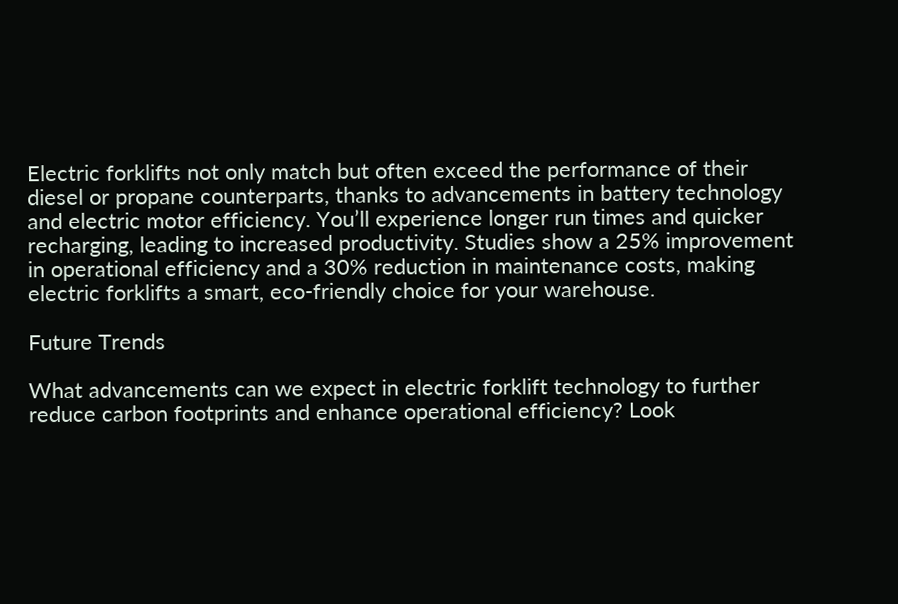Electric forklifts not only match but often exceed the performance of their diesel or propane counterparts, thanks to advancements in battery technology and electric motor efficiency. You’ll experience longer run times and quicker recharging, leading to increased productivity. Studies show a 25% improvement in operational efficiency and a 30% reduction in maintenance costs, making electric forklifts a smart, eco-friendly choice for your warehouse.

Future Trends

What advancements can we expect in electric forklift technology to further reduce carbon footprints and enhance operational efficiency? Look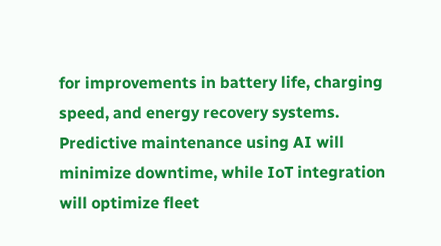for improvements in battery life, charging speed, and energy recovery systems. Predictive maintenance using AI will minimize downtime, while IoT integration will optimize fleet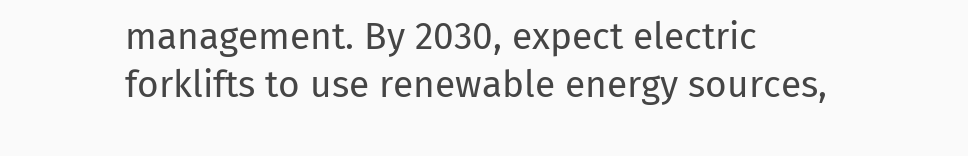management. By 2030, expect electric forklifts to use renewable energy sources,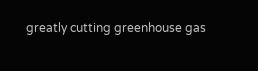greatly cutting greenhouse gas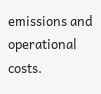emissions and operational costs.